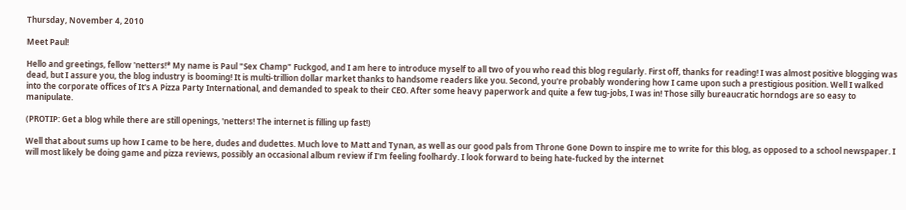Thursday, November 4, 2010

Meet Paul!

Hello and greetings, fellow 'netters!* My name is Paul "Sex Champ" Fuckgod, and I am here to introduce myself to all two of you who read this blog regularly. First off, thanks for reading! I was almost positive blogging was dead, but I assure you, the blog industry is booming! It is multi-trillion dollar market thanks to handsome readers like you. Second, you're probably wondering how I came upon such a prestigious position. Well I walked into the corporate offices of It's A Pizza Party International, and demanded to speak to their CEO. After some heavy paperwork and quite a few tug-jobs, I was in! Those silly bureaucratic horndogs are so easy to manipulate.

(PROTIP: Get a blog while there are still openings, 'netters! The internet is filling up fast!)

Well that about sums up how I came to be here, dudes and dudettes. Much love to Matt and Tynan, as well as our good pals from Throne Gone Down to inspire me to write for this blog, as opposed to a school newspaper. I will most likely be doing game and pizza reviews, possibly an occasional album review if I'm feeling foolhardy. I look forward to being hate-fucked by the internet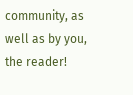community, as well as by you, the reader!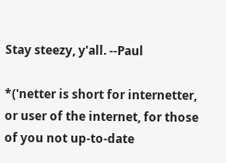Stay steezy, y'all. --Paul

*('netter is short for internetter, or user of the internet, for those of you not up-to-date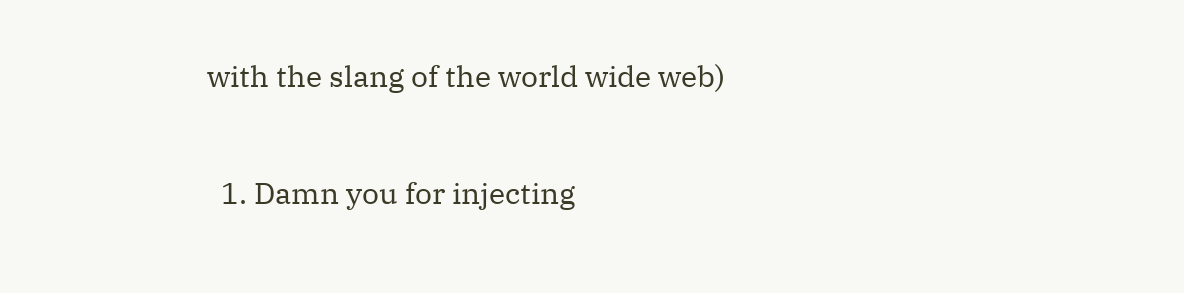with the slang of the world wide web)


  1. Damn you for injecting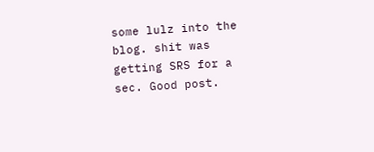some lulz into the blog. shit was getting SRS for a sec. Good post.